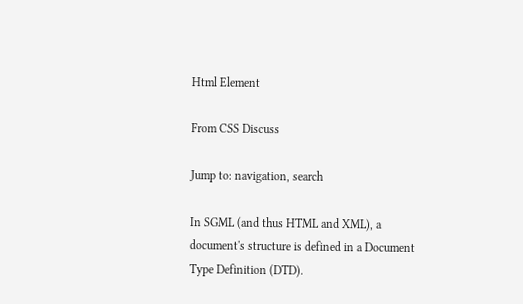Html Element

From CSS Discuss

Jump to: navigation, search

In SGML (and thus HTML and XML), a document's structure is defined in a Document Type Definition (DTD).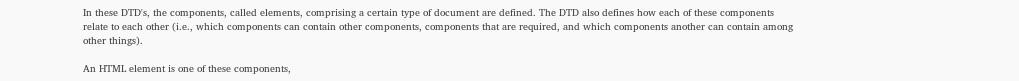In these DTD's, the components, called elements, comprising a certain type of document are defined. The DTD also defines how each of these components relate to each other (i.e., which components can contain other components, components that are required, and which components another can contain among other things).

An HTML element is one of these components,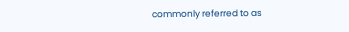commonly referred to as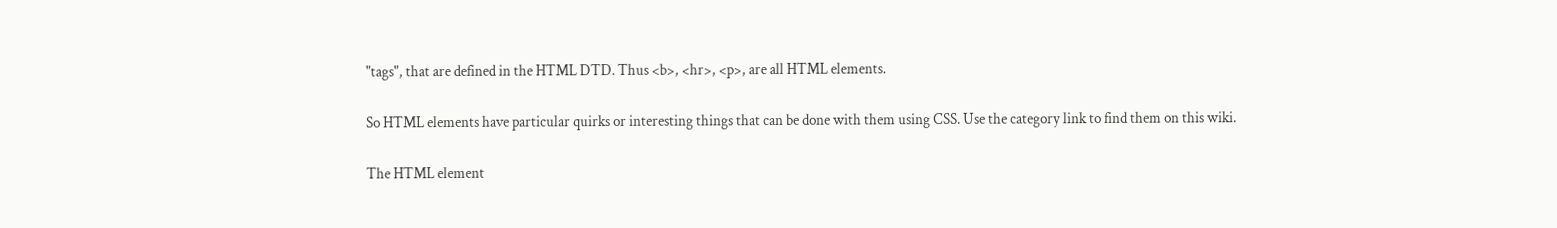"tags", that are defined in the HTML DTD. Thus <b>, <hr>, <p>, are all HTML elements.

So HTML elements have particular quirks or interesting things that can be done with them using CSS. Use the category link to find them on this wiki.

The HTML element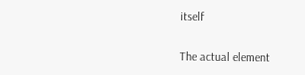itself

The actual element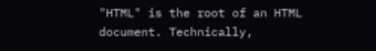"HTML" is the root of an HTML document. Technically,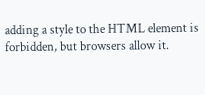adding a style to the HTML element is forbidden, but browsers allow it.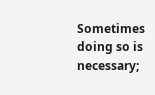Sometimes doing so is necessary;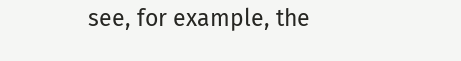see, for example, the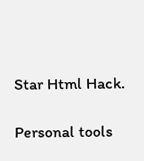Star Html Hack.

Personal tools